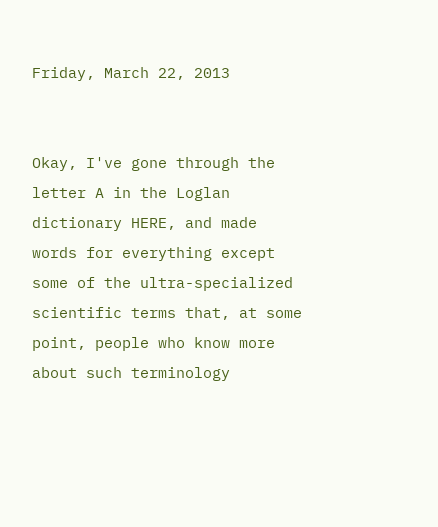Friday, March 22, 2013


Okay, I've gone through the letter A in the Loglan dictionary HERE, and made words for everything except some of the ultra-specialized scientific terms that, at some point, people who know more about such terminology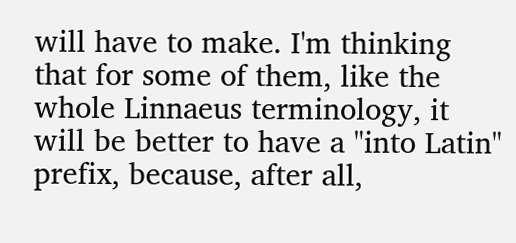will have to make. I'm thinking that for some of them, like the whole Linnaeus terminology, it will be better to have a "into Latin" prefix, because, after all,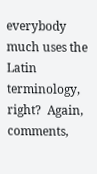everybody much uses the Latin terminology, right?  Again, comments,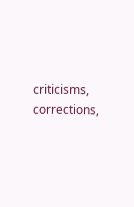criticisms, corrections,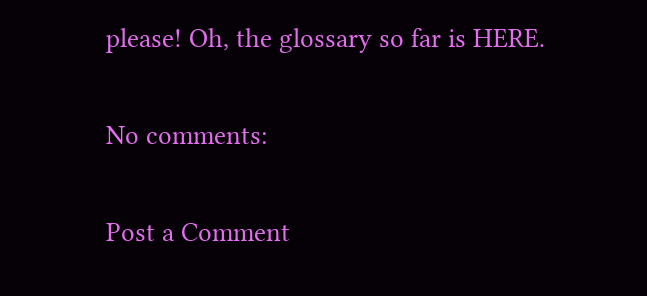please! Oh, the glossary so far is HERE.

No comments:

Post a Comment